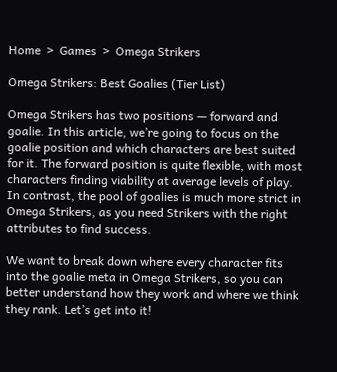Home  >  Games  >  Omega Strikers

Omega Strikers: Best Goalies (Tier List)

Omega Strikers has two positions — forward and goalie. In this article, we’re going to focus on the goalie position and which characters are best suited for it. The forward position is quite flexible, with most characters finding viability at average levels of play. In contrast, the pool of goalies is much more strict in Omega Strikers, as you need Strikers with the right attributes to find success.

We want to break down where every character fits into the goalie meta in Omega Strikers, so you can better understand how they work and where we think they rank. Let’s get into it!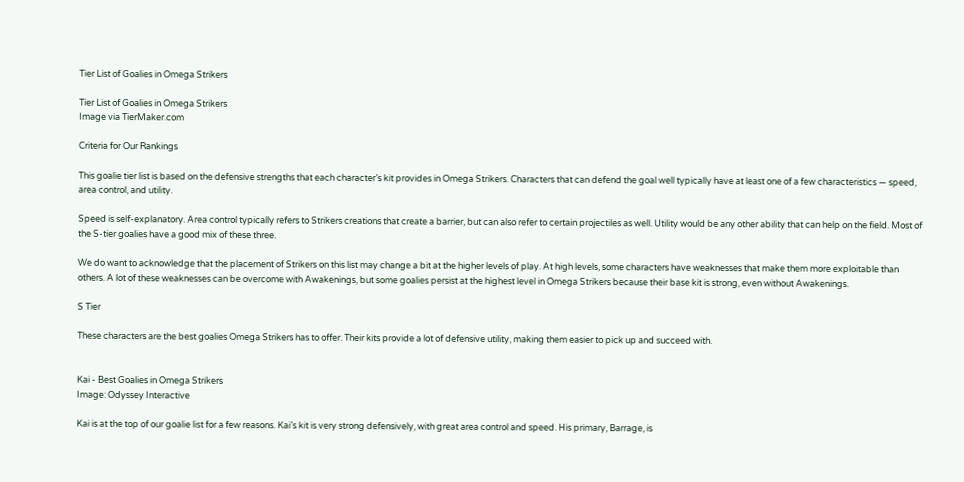Tier List of Goalies in Omega Strikers

Tier List of Goalies in Omega Strikers
Image via TierMaker.com

Criteria for Our Rankings

This goalie tier list is based on the defensive strengths that each character’s kit provides in Omega Strikers. Characters that can defend the goal well typically have at least one of a few characteristics — speed, area control, and utility.

Speed is self-explanatory. Area control typically refers to Strikers creations that create a barrier, but can also refer to certain projectiles as well. Utility would be any other ability that can help on the field. Most of the S-tier goalies have a good mix of these three.

We do want to acknowledge that the placement of Strikers on this list may change a bit at the higher levels of play. At high levels, some characters have weaknesses that make them more exploitable than others. A lot of these weaknesses can be overcome with Awakenings, but some goalies persist at the highest level in Omega Strikers because their base kit is strong, even without Awakenings.

S Tier

These characters are the best goalies Omega Strikers has to offer. Their kits provide a lot of defensive utility, making them easier to pick up and succeed with.


Kai - Best Goalies in Omega Strikers
Image: Odyssey Interactive

Kai is at the top of our goalie list for a few reasons. Kai’s kit is very strong defensively, with great area control and speed. His primary, Barrage, is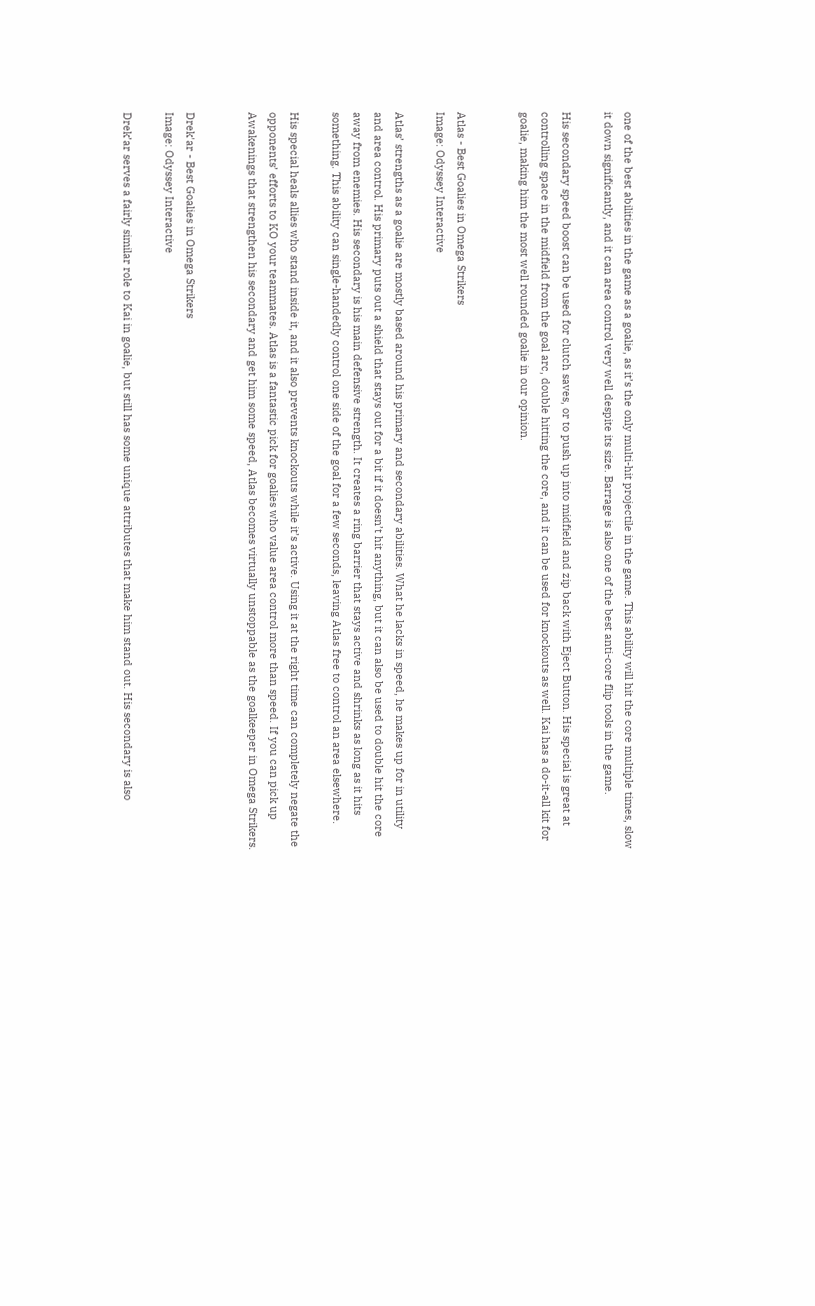one of the best abilities in the game as a goalie, as it’s the only multi-hit projectile in the game. This ability will hit the core multiple times, slow it down significantly, and it can area control very well despite its size. Barrage is also one of the best anti-core flip tools in the game.

His secondary speed boost can be used for clutch saves, or to push up into midfield and zip back with Eject Button. His special is great at controlling space in the midfield from the goal arc, double hitting the core, and it can be used for knockouts as well. Kai has a do-it-all kit for goalie, making him the most well rounded goalie in our opinion.


Atlas - Best Goalies in Omega Strikers
Image: Odyssey Interactive

Atlas’ strengths as a goalie are mostly based around his primary and secondary abilities. What he lacks in speed, he makes up for in utility and area control. His primary puts out a shield that stays out for a bit if it doesn’t hit anything, but it can also be used to double hit the core away from enemies. His secondary is his main defensive strength. It creates a ring barrier that stays active and shrinks as long as it hits something. This ability can single-handedly control one side of the goal for a few seconds, leaving Atlas free to control an area elsewhere.

His special heals allies who stand inside it, and it also prevents knockouts while it’s active. Using it at the right time can completely negate the opponents’ efforts to KO your teammates. Atlas is a fantastic pick for goalies who value area control more than speed. If you can pick up Awakenings that strengthen his secondary and get him some speed, Atlas becomes virtually unstoppable as the goalkeeper in Omega Strikers.


Drek'ar - Best Goalies in Omega Strikers
Image: Odyssey Interactive

Drek’ar serves a fairly similar role to Kai in goalie, but still has some unique attributes that make him stand out. His secondary is also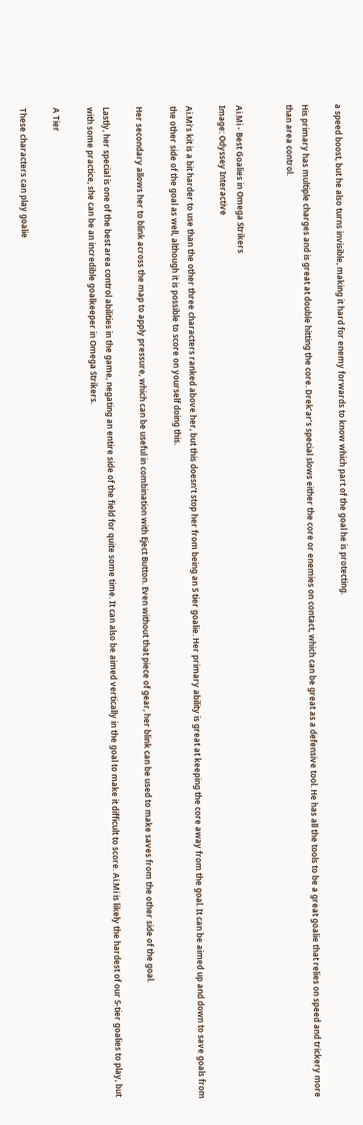a speed boost, but he also turns invisible, making it hard for enemy forwards to know which part of the goal he is protecting.

His primary has multiple charges and is great at double hitting the core. Drek’ar’s special slows either the core or enemies on contact, which can be great as a defensive tool. He has all the tools to be a great goalie that relies on speed and trickery more than area control.


Ai.Mi - Best Goalies in Omega Strikers
Image: Odyssey Interactive

Ai.Mi’s kit is a bit harder to use than the other three characters ranked above her, but this doesn’t stop her from being an S tier goalie. Her primary ability is great at keeping the core away from the goal. It can be aimed up and down to save goals from the other side of the goal as well, although it is possible to score on yourself doing this.

Her secondary allows her to blink across the map to apply pressure, which can be useful in combination with Eject Button. Even without that piece of gear, her blink can be used to make saves from the other side of the goal.

Lastly, her special is one of the best area control abilities in the game, negating an entire side of the field for quite some time. It can also be aimed vertically in the goal to make it difficult to score. Ai.Mi is likely the hardest of our S-tier goalies to play, but with some practice, she can be an incredible goalkeeper in Omega Strikers.

A Tier

These characters can play goalie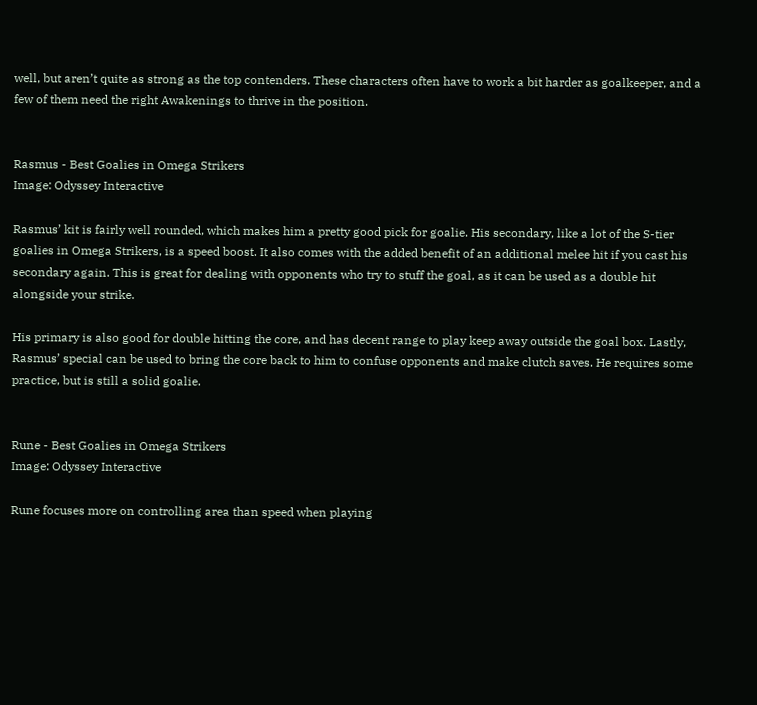well, but aren’t quite as strong as the top contenders. These characters often have to work a bit harder as goalkeeper, and a few of them need the right Awakenings to thrive in the position.


Rasmus - Best Goalies in Omega Strikers
Image: Odyssey Interactive

Rasmus’ kit is fairly well rounded, which makes him a pretty good pick for goalie. His secondary, like a lot of the S-tier goalies in Omega Strikers, is a speed boost. It also comes with the added benefit of an additional melee hit if you cast his secondary again. This is great for dealing with opponents who try to stuff the goal, as it can be used as a double hit alongside your strike.

His primary is also good for double hitting the core, and has decent range to play keep away outside the goal box. Lastly, Rasmus’ special can be used to bring the core back to him to confuse opponents and make clutch saves. He requires some practice, but is still a solid goalie.


Rune - Best Goalies in Omega Strikers
Image: Odyssey Interactive

Rune focuses more on controlling area than speed when playing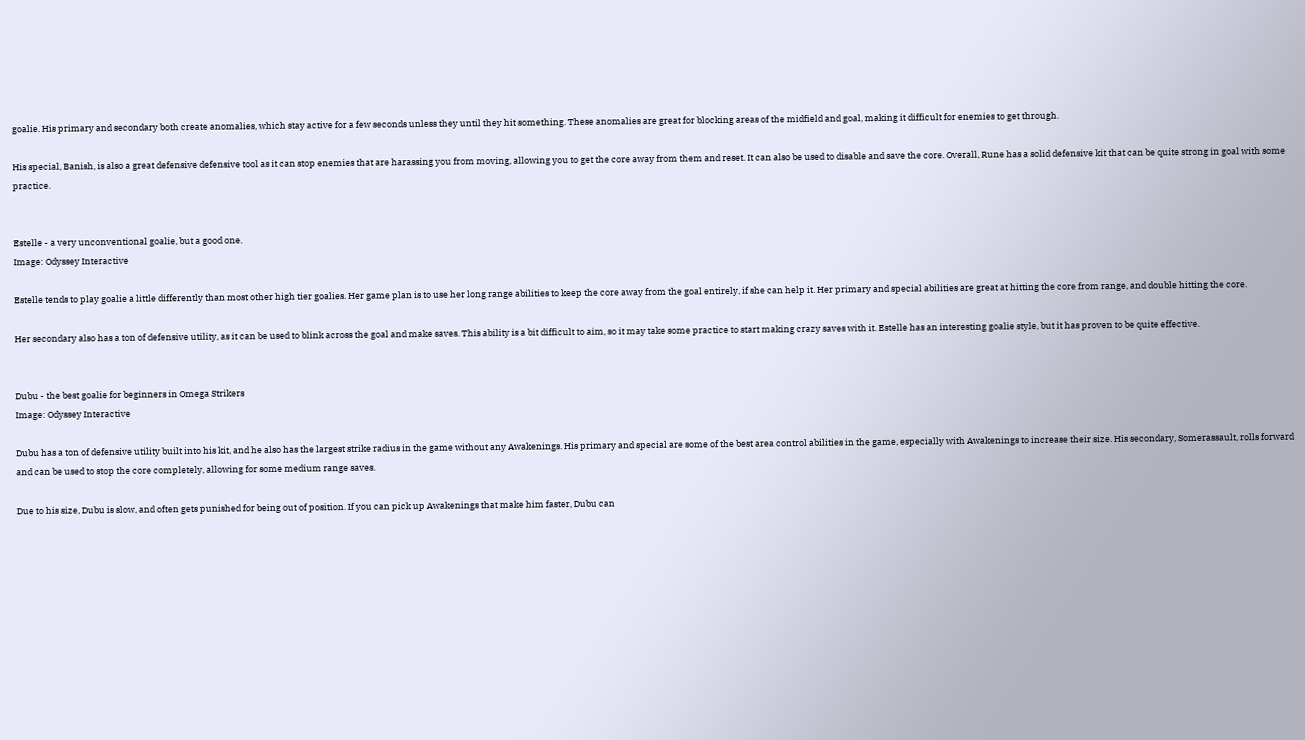goalie. His primary and secondary both create anomalies, which stay active for a few seconds unless they until they hit something. These anomalies are great for blocking areas of the midfield and goal, making it difficult for enemies to get through.

His special, Banish, is also a great defensive defensive tool as it can stop enemies that are harassing you from moving, allowing you to get the core away from them and reset. It can also be used to disable and save the core. Overall, Rune has a solid defensive kit that can be quite strong in goal with some practice.


Estelle - a very unconventional goalie, but a good one.
Image: Odyssey Interactive

Estelle tends to play goalie a little differently than most other high tier goalies. Her game plan is to use her long range abilities to keep the core away from the goal entirely, if she can help it. Her primary and special abilities are great at hitting the core from range, and double hitting the core.

Her secondary also has a ton of defensive utility, as it can be used to blink across the goal and make saves. This ability is a bit difficult to aim, so it may take some practice to start making crazy saves with it. Estelle has an interesting goalie style, but it has proven to be quite effective.


Dubu - the best goalie for beginners in Omega Strikers
Image: Odyssey Interactive

Dubu has a ton of defensive utility built into his kit, and he also has the largest strike radius in the game without any Awakenings. His primary and special are some of the best area control abilities in the game, especially with Awakenings to increase their size. His secondary, Somerassault, rolls forward and can be used to stop the core completely, allowing for some medium range saves.

Due to his size, Dubu is slow, and often gets punished for being out of position. If you can pick up Awakenings that make him faster, Dubu can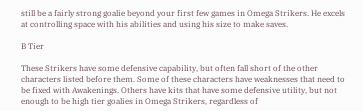still be a fairly strong goalie beyond your first few games in Omega Strikers. He excels at controlling space with his abilities and using his size to make saves.

B Tier

These Strikers have some defensive capability, but often fall short of the other characters listed before them. Some of these characters have weaknesses that need to be fixed with Awakenings. Others have kits that have some defensive utility, but not enough to be high tier goalies in Omega Strikers, regardless of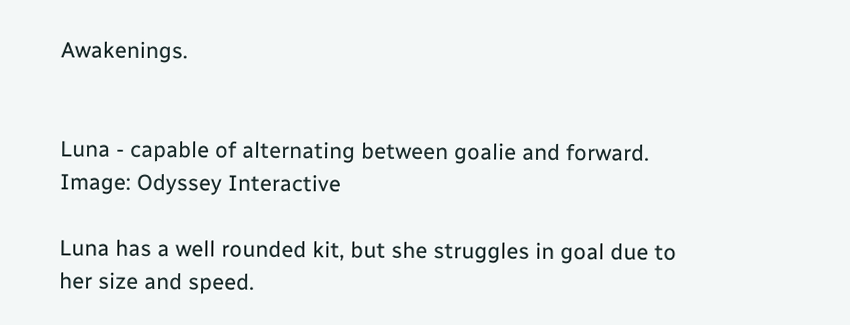Awakenings.


Luna - capable of alternating between goalie and forward.
Image: Odyssey Interactive

Luna has a well rounded kit, but she struggles in goal due to her size and speed.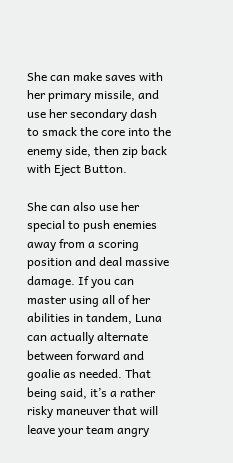She can make saves with her primary missile, and use her secondary dash to smack the core into the enemy side, then zip back with Eject Button.

She can also use her special to push enemies away from a scoring position and deal massive damage. If you can master using all of her abilities in tandem, Luna can actually alternate between forward and goalie as needed. That being said, it’s a rather risky maneuver that will leave your team angry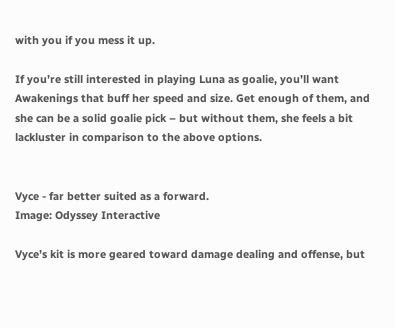with you if you mess it up.

If you’re still interested in playing Luna as goalie, you’ll want Awakenings that buff her speed and size. Get enough of them, and she can be a solid goalie pick – but without them, she feels a bit lackluster in comparison to the above options.


Vyce - far better suited as a forward.
Image: Odyssey Interactive

Vyce’s kit is more geared toward damage dealing and offense, but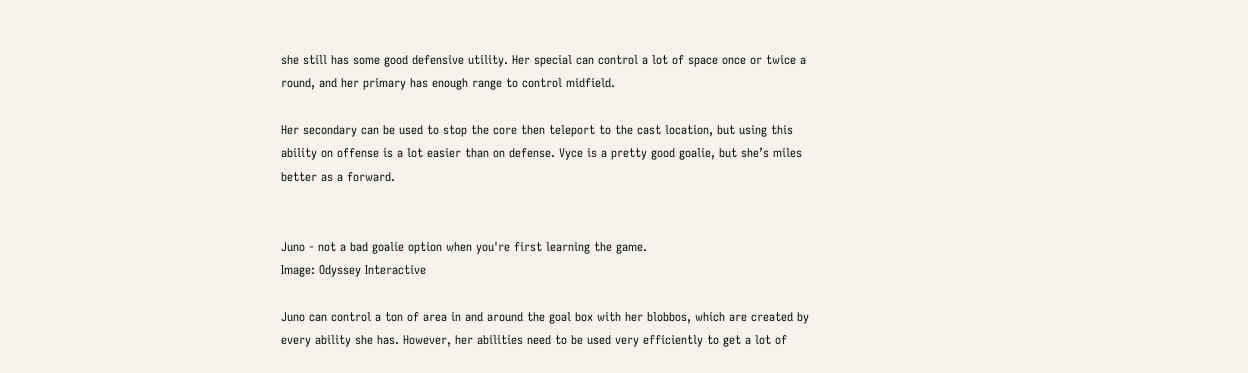she still has some good defensive utility. Her special can control a lot of space once or twice a round, and her primary has enough range to control midfield.

Her secondary can be used to stop the core then teleport to the cast location, but using this ability on offense is a lot easier than on defense. Vyce is a pretty good goalie, but she’s miles better as a forward.


Juno - not a bad goalie option when you're first learning the game.
Image: Odyssey Interactive

Juno can control a ton of area in and around the goal box with her blobbos, which are created by every ability she has. However, her abilities need to be used very efficiently to get a lot of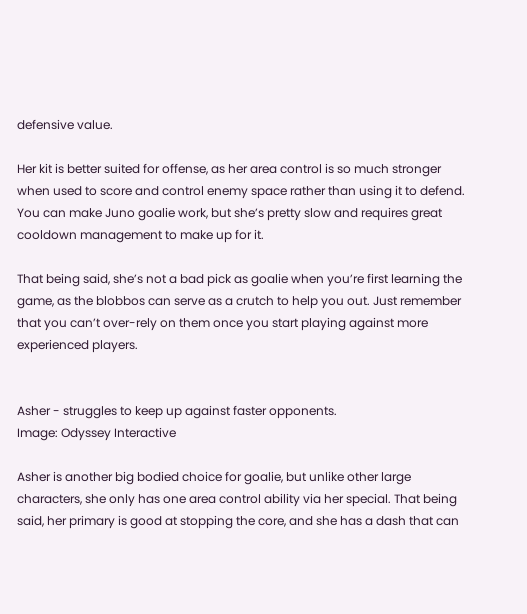defensive value.

Her kit is better suited for offense, as her area control is so much stronger when used to score and control enemy space rather than using it to defend. You can make Juno goalie work, but she’s pretty slow and requires great cooldown management to make up for it.

That being said, she’s not a bad pick as goalie when you’re first learning the game, as the blobbos can serve as a crutch to help you out. Just remember that you can’t over-rely on them once you start playing against more experienced players.


Asher - struggles to keep up against faster opponents.
Image: Odyssey Interactive

Asher is another big bodied choice for goalie, but unlike other large characters, she only has one area control ability via her special. That being said, her primary is good at stopping the core, and she has a dash that can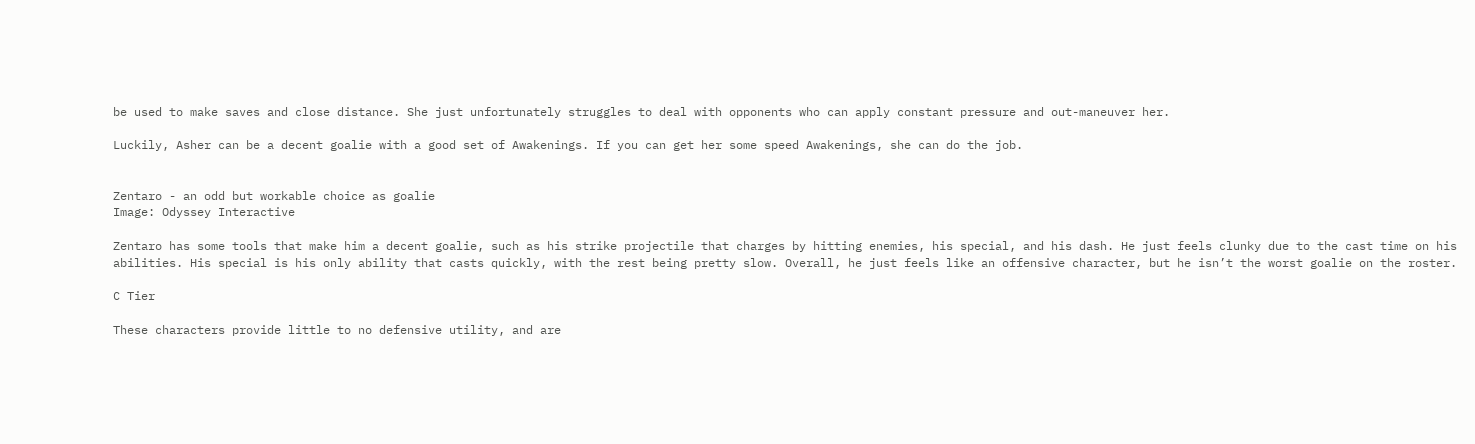be used to make saves and close distance. She just unfortunately struggles to deal with opponents who can apply constant pressure and out-maneuver her.

Luckily, Asher can be a decent goalie with a good set of Awakenings. If you can get her some speed Awakenings, she can do the job.


Zentaro - an odd but workable choice as goalie
Image: Odyssey Interactive

Zentaro has some tools that make him a decent goalie, such as his strike projectile that charges by hitting enemies, his special, and his dash. He just feels clunky due to the cast time on his abilities. His special is his only ability that casts quickly, with the rest being pretty slow. Overall, he just feels like an offensive character, but he isn’t the worst goalie on the roster.

C Tier

These characters provide little to no defensive utility, and are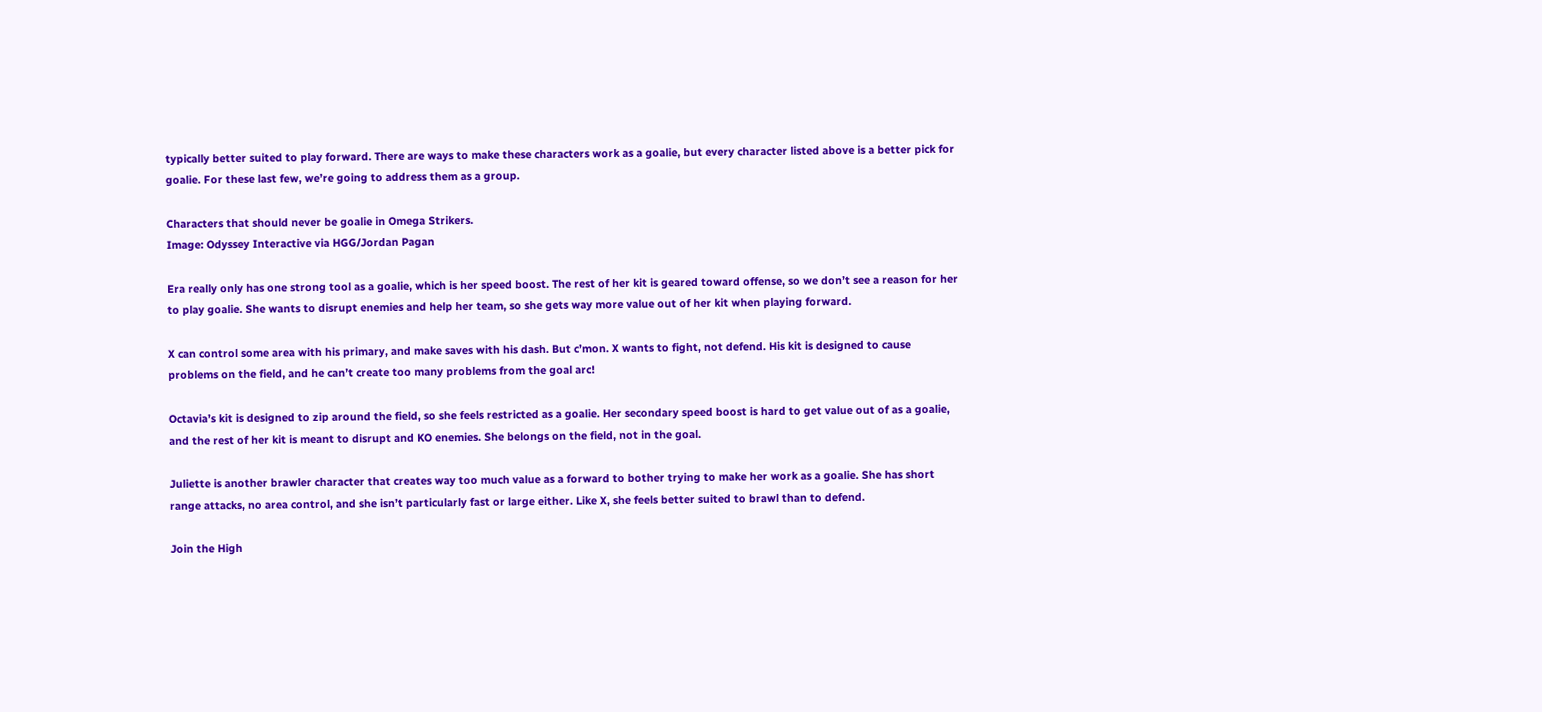typically better suited to play forward. There are ways to make these characters work as a goalie, but every character listed above is a better pick for goalie. For these last few, we’re going to address them as a group.

Characters that should never be goalie in Omega Strikers.
Image: Odyssey Interactive via HGG/Jordan Pagan

Era really only has one strong tool as a goalie, which is her speed boost. The rest of her kit is geared toward offense, so we don’t see a reason for her to play goalie. She wants to disrupt enemies and help her team, so she gets way more value out of her kit when playing forward.

X can control some area with his primary, and make saves with his dash. But c’mon. X wants to fight, not defend. His kit is designed to cause problems on the field, and he can’t create too many problems from the goal arc!

Octavia’s kit is designed to zip around the field, so she feels restricted as a goalie. Her secondary speed boost is hard to get value out of as a goalie, and the rest of her kit is meant to disrupt and KO enemies. She belongs on the field, not in the goal.

Juliette is another brawler character that creates way too much value as a forward to bother trying to make her work as a goalie. She has short range attacks, no area control, and she isn’t particularly fast or large either. Like X, she feels better suited to brawl than to defend.

Join the High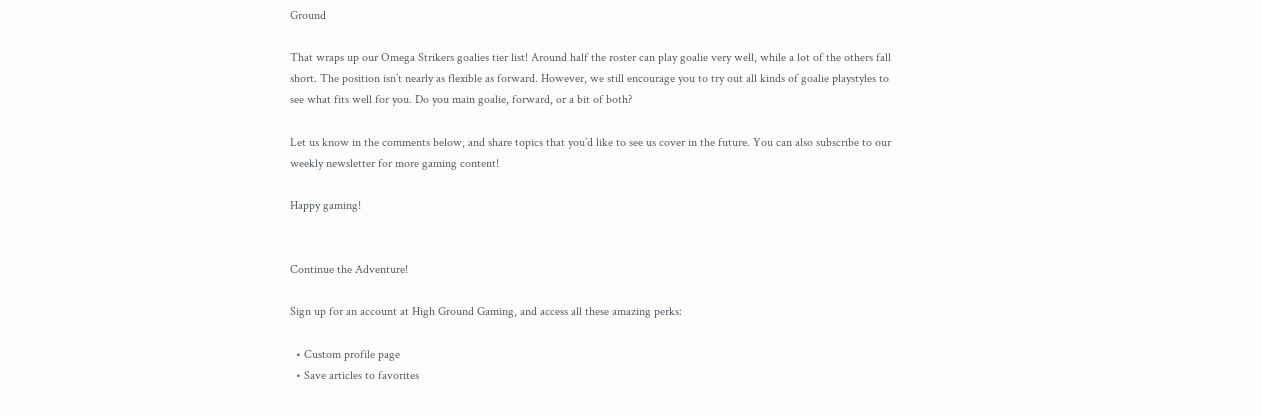Ground

That wraps up our Omega Strikers goalies tier list! Around half the roster can play goalie very well, while a lot of the others fall short. The position isn’t nearly as flexible as forward. However, we still encourage you to try out all kinds of goalie playstyles to see what fits well for you. Do you main goalie, forward, or a bit of both?

Let us know in the comments below, and share topics that you’d like to see us cover in the future. You can also subscribe to our weekly newsletter for more gaming content!

Happy gaming!


Continue the Adventure!

Sign up for an account at High Ground Gaming, and access all these amazing perks:

  • Custom profile page
  • Save articles to favorites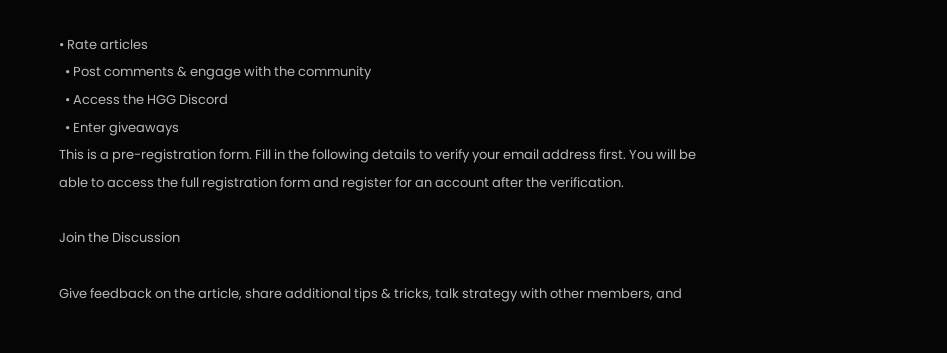• Rate articles
  • Post comments & engage with the community
  • Access the HGG Discord
  • Enter giveaways
This is a pre-registration form. Fill in the following details to verify your email address first. You will be able to access the full registration form and register for an account after the verification.

Join the Discussion

Give feedback on the article, share additional tips & tricks, talk strategy with other members, and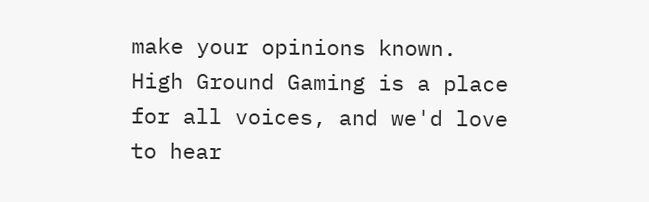make your opinions known. High Ground Gaming is a place for all voices, and we'd love to hear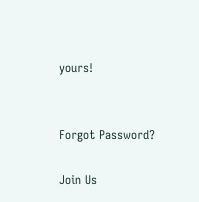yours!


Forgot Password?

Join Us